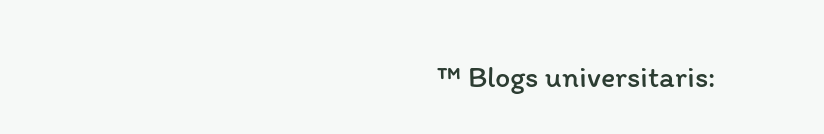™ Blogs universitaris: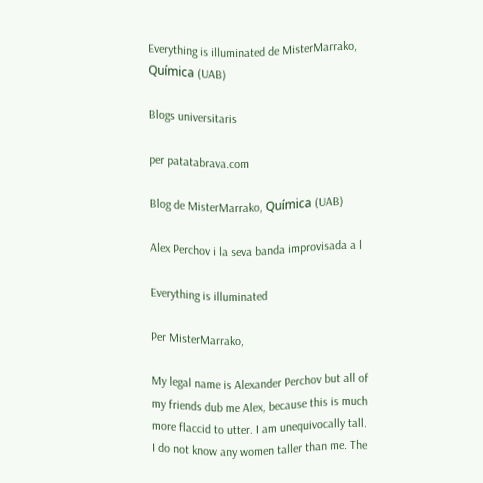Everything is illuminated de MisterMarrako, Química (UAB)

Blogs universitaris

per patatabrava.com

Blog de MisterMarrako, Química (UAB)

Alex Perchov i la seva banda improvisada a l

Everything is illuminated

Per MisterMarrako,

My legal name is Alexander Perchov but all of my friends dub me Alex, because this is much more flaccid to utter. I am unequivocally tall. I do not know any women taller than me. The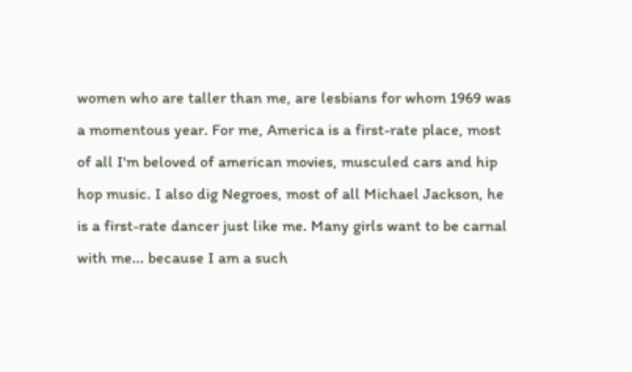women who are taller than me, are lesbians for whom 1969 was a momentous year. For me, America is a first-rate place, most of all I'm beloved of american movies, musculed cars and hip hop music. I also dig Negroes, most of all Michael Jackson, he is a first-rate dancer just like me. Many girls want to be carnal with me... because I am a such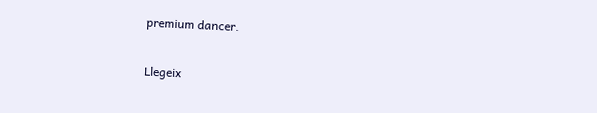premium dancer.

Llegeix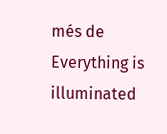més de Everything is illuminated